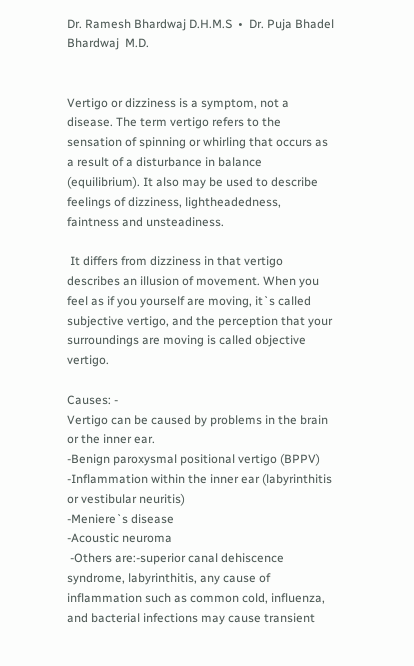Dr. Ramesh Bhardwaj D.H.M.S  •  Dr. Puja Bhadel Bhardwaj  M.D.


Vertigo or dizziness is a symptom, not a disease. The term vertigo refers to the sensation of spinning or whirling that occurs as a result of a disturbance in balance (equilibrium). It also may be used to describe feelings of dizziness, lightheadedness, faintness and unsteadiness.

 It differs from dizziness in that vertigo describes an illusion of movement. When you feel as if you yourself are moving, it`s called subjective vertigo, and the perception that your surroundings are moving is called objective vertigo.

Causes: -
Vertigo can be caused by problems in the brain or the inner ear.
-Benign paroxysmal positional vertigo (BPPV)
-Inflammation within the inner ear (labyrinthitis or vestibular neuritis)
-Meniere`s disease
-Acoustic neuroma
 -Others are:-superior canal dehiscence syndrome, labyrinthitis, any cause of inflammation such as common cold, influenza, and bacterial infections may cause transient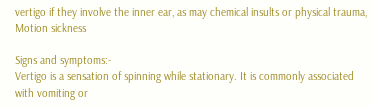vertigo if they involve the inner ear, as may chemical insults or physical trauma, Motion sickness

Signs and symptoms:-
Vertigo is a sensation of spinning while stationary. It is commonly associated with vomiting or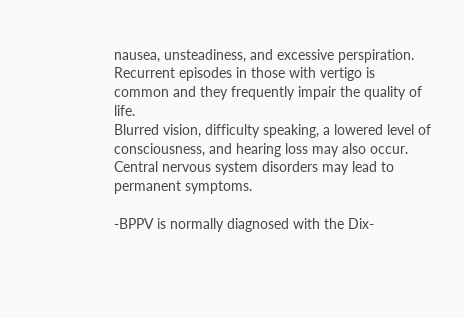nausea, unsteadiness, and excessive perspiration. Recurrent episodes in those with vertigo is common and they frequently impair the quality of life.
Blurred vision, difficulty speaking, a lowered level of consciousness, and hearing loss may also occur. Central nervous system disorders may lead to permanent symptoms.

-BPPV is normally diagnosed with the Dix-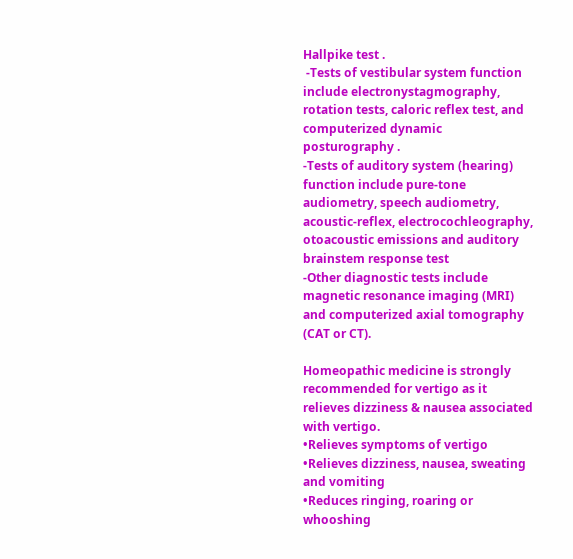Hallpike test .
 -Tests of vestibular system function include electronystagmography, rotation tests, caloric reflex test, and computerized dynamic posturography .
-Tests of auditory system (hearing) function include pure-tone audiometry, speech audiometry, acoustic-reflex, electrocochleography, otoacoustic emissions and auditory brainstem response test
-Other diagnostic tests include magnetic resonance imaging (MRI) and computerized axial tomography (CAT or CT).

Homeopathic medicine is strongly recommended for vertigo as it relieves dizziness & nausea associated with vertigo.
•Relieves symptoms of vertigo
•Relieves dizziness, nausea, sweating and vomiting
•Reduces ringing, roaring or whooshing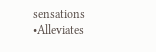sensations
•Alleviates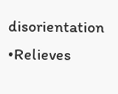disorientation
•Relieves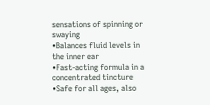sensations of spinning or swaying
•Balances fluid levels in the inner ear
•Fast-acting formula in a concentrated tincture
•Safe for all ages, also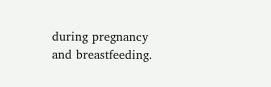during pregnancy and breastfeeding.